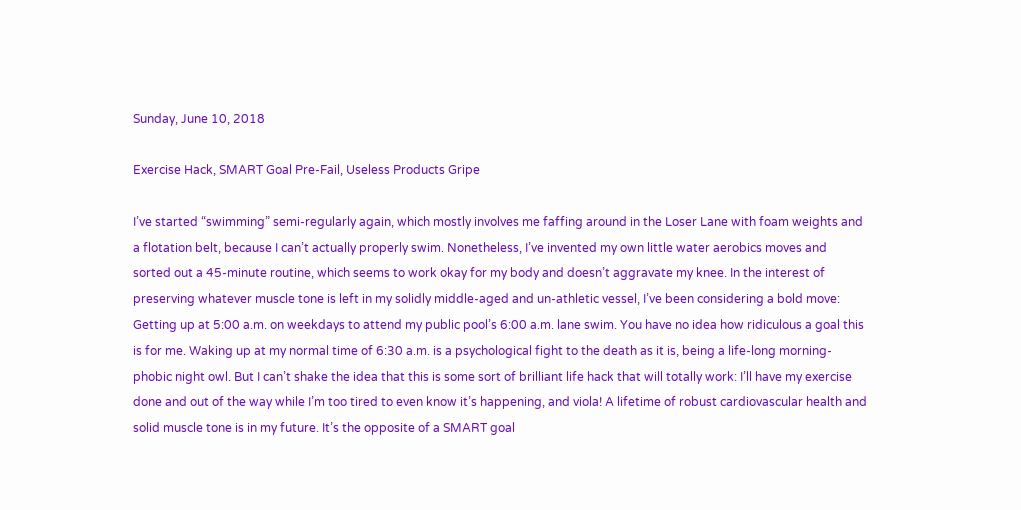Sunday, June 10, 2018

Exercise Hack, SMART Goal Pre-Fail, Useless Products Gripe

I’ve started “swimming” semi-regularly again, which mostly involves me faffing around in the Loser Lane with foam weights and a flotation belt, because I can’t actually properly swim. Nonetheless, I’ve invented my own little water aerobics moves and sorted out a 45-minute routine, which seems to work okay for my body and doesn’t aggravate my knee. In the interest of preserving whatever muscle tone is left in my solidly middle-aged and un-athletic vessel, I’ve been considering a bold move: Getting up at 5:00 a.m. on weekdays to attend my public pool’s 6:00 a.m. lane swim. You have no idea how ridiculous a goal this is for me. Waking up at my normal time of 6:30 a.m. is a psychological fight to the death as it is, being a life-long morning-phobic night owl. But I can’t shake the idea that this is some sort of brilliant life hack that will totally work: I’ll have my exercise done and out of the way while I’m too tired to even know it’s happening, and viola! A lifetime of robust cardiovascular health and solid muscle tone is in my future. It’s the opposite of a SMART goal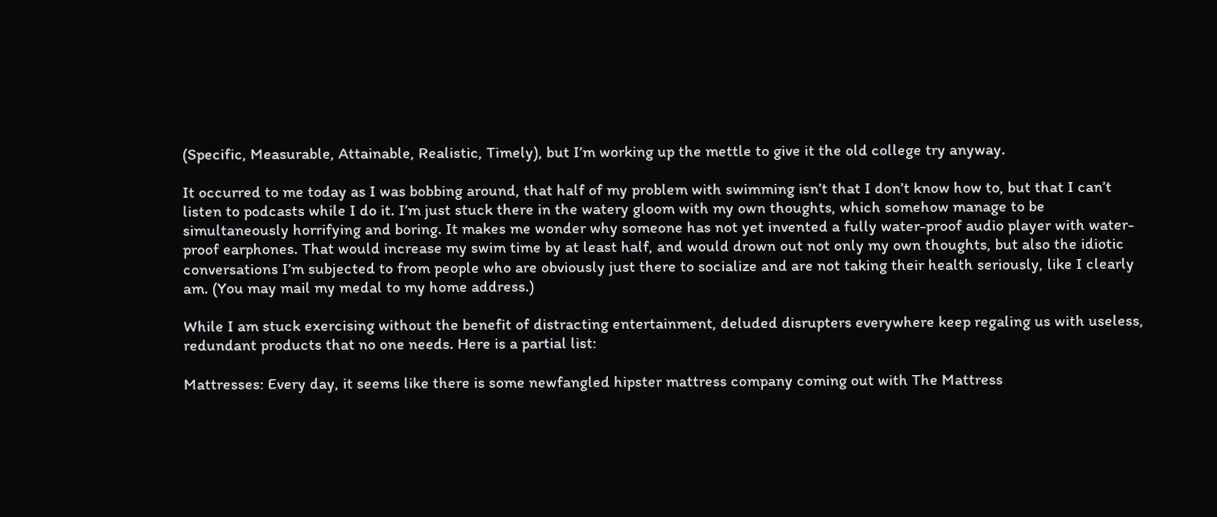(Specific, Measurable, Attainable, Realistic, Timely), but I’m working up the mettle to give it the old college try anyway.

It occurred to me today as I was bobbing around, that half of my problem with swimming isn’t that I don’t know how to, but that I can’t listen to podcasts while I do it. I’m just stuck there in the watery gloom with my own thoughts, which somehow manage to be simultaneously horrifying and boring. It makes me wonder why someone has not yet invented a fully water-proof audio player with water-proof earphones. That would increase my swim time by at least half, and would drown out not only my own thoughts, but also the idiotic conversations I’m subjected to from people who are obviously just there to socialize and are not taking their health seriously, like I clearly am. (You may mail my medal to my home address.)

While I am stuck exercising without the benefit of distracting entertainment, deluded disrupters everywhere keep regaling us with useless, redundant products that no one needs. Here is a partial list:

Mattresses: Every day, it seems like there is some newfangled hipster mattress company coming out with The Mattress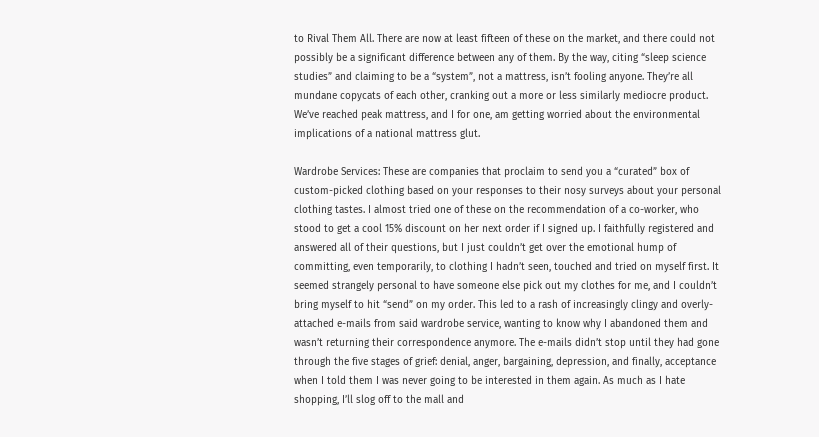to Rival Them All. There are now at least fifteen of these on the market, and there could not possibly be a significant difference between any of them. By the way, citing “sleep science studies” and claiming to be a “system”, not a mattress, isn’t fooling anyone. They’re all mundane copycats of each other, cranking out a more or less similarly mediocre product. We’ve reached peak mattress, and I for one, am getting worried about the environmental implications of a national mattress glut.

Wardrobe Services: These are companies that proclaim to send you a “curated” box of custom-picked clothing based on your responses to their nosy surveys about your personal clothing tastes. I almost tried one of these on the recommendation of a co-worker, who stood to get a cool 15% discount on her next order if I signed up. I faithfully registered and answered all of their questions, but I just couldn’t get over the emotional hump of committing, even temporarily, to clothing I hadn’t seen, touched and tried on myself first. It seemed strangely personal to have someone else pick out my clothes for me, and I couldn’t bring myself to hit “send” on my order. This led to a rash of increasingly clingy and overly-attached e-mails from said wardrobe service, wanting to know why I abandoned them and wasn’t returning their correspondence anymore. The e-mails didn’t stop until they had gone through the five stages of grief: denial, anger, bargaining, depression, and finally, acceptance when I told them I was never going to be interested in them again. As much as I hate shopping, I’ll slog off to the mall and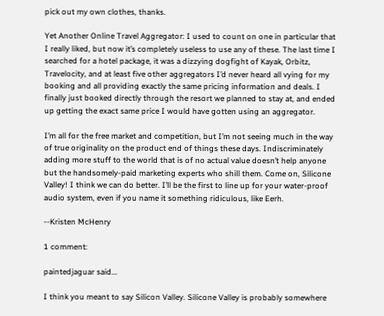pick out my own clothes, thanks.

Yet Another Online Travel Aggregator: I used to count on one in particular that I really liked, but now it’s completely useless to use any of these. The last time I searched for a hotel package, it was a dizzying dogfight of Kayak, Orbitz, Travelocity, and at least five other aggregators I’d never heard all vying for my booking and all providing exactly the same pricing information and deals. I finally just booked directly through the resort we planned to stay at, and ended up getting the exact same price I would have gotten using an aggregator.

I’m all for the free market and competition, but I’m not seeing much in the way of true originality on the product end of things these days. Indiscriminately adding more stuff to the world that is of no actual value doesn’t help anyone but the handsomely-paid marketing experts who shill them. Come on, Silicone Valley! I think we can do better. I’ll be the first to line up for your water-proof audio system, even if you name it something ridiculous, like Eerh.

--Kristen McHenry

1 comment:

paintedjaguar said...

I think you meant to say Silicon Valley. Silicone Valley is probably somewhere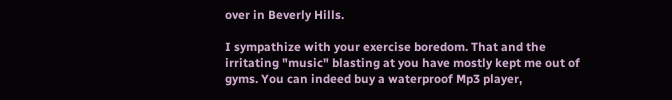over in Beverly Hills.

I sympathize with your exercise boredom. That and the irritating "music" blasting at you have mostly kept me out of gyms. You can indeed buy a waterproof Mp3 player,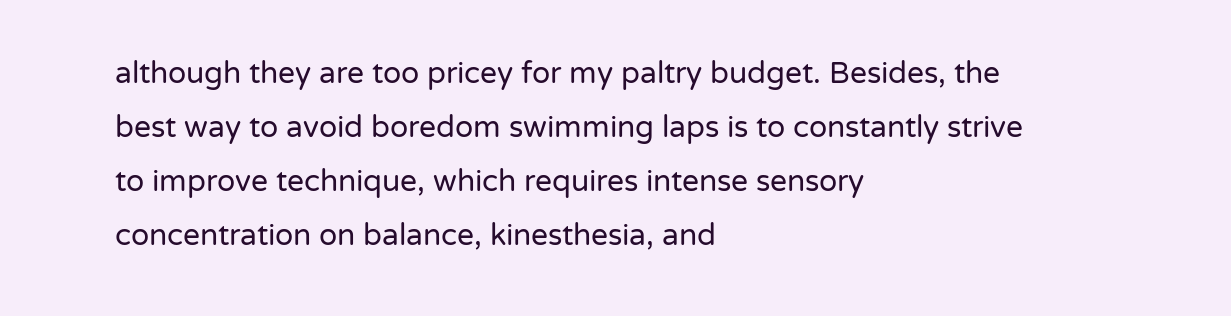although they are too pricey for my paltry budget. Besides, the best way to avoid boredom swimming laps is to constantly strive to improve technique, which requires intense sensory concentration on balance, kinesthesia, and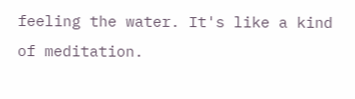feeling the water. It's like a kind of meditation.